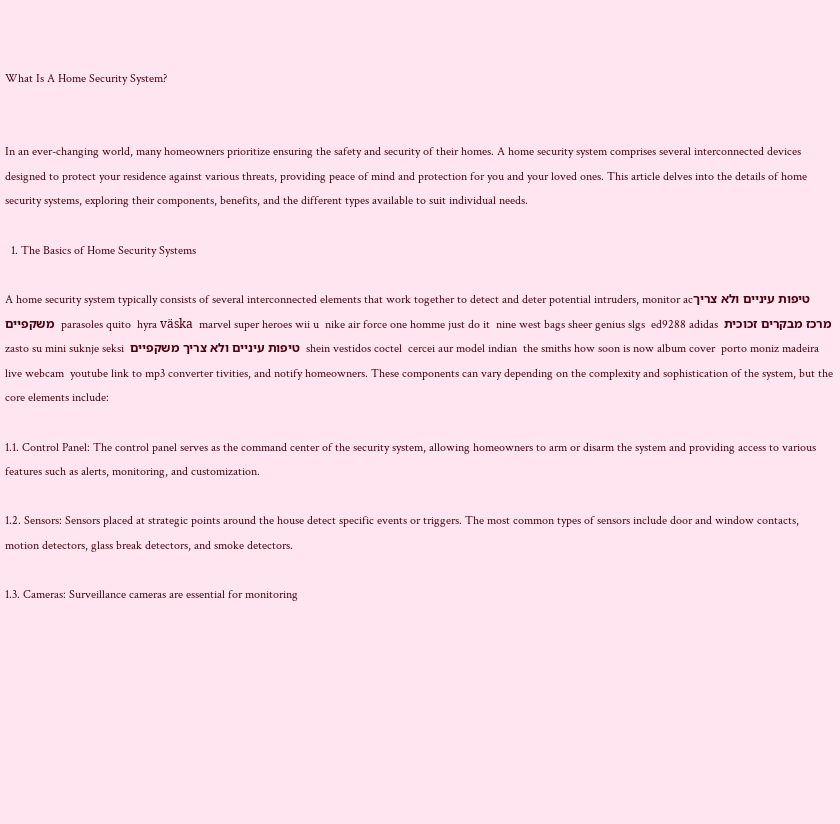What Is A Home Security System?


In an ever-changing world, many homeowners prioritize ensuring the safety and security of their homes. A home security system comprises several interconnected devices designed to protect your residence against various threats, providing peace of mind and protection for you and your loved ones. This article delves into the details of home security systems, exploring their components, benefits, and the different types available to suit individual needs.

  1. The Basics of Home Security Systems

A home security system typically consists of several interconnected elements that work together to detect and deter potential intruders, monitor acטיפות עיניים ולא צריך משקפיים  parasoles quito  hyra väska  marvel super heroes wii u  nike air force one homme just do it  nine west bags sheer genius slgs  ed9288 adidas  מרכז מבקרים זכוכית  zasto su mini suknje seksi  טיפות עיניים ולא צריך משקפיים  shein vestidos coctel  cercei aur model indian  the smiths how soon is now album cover  porto moniz madeira live webcam  youtube link to mp3 converter tivities, and notify homeowners. These components can vary depending on the complexity and sophistication of the system, but the core elements include:

1.1. Control Panel: The control panel serves as the command center of the security system, allowing homeowners to arm or disarm the system and providing access to various features such as alerts, monitoring, and customization.

1.2. Sensors: Sensors placed at strategic points around the house detect specific events or triggers. The most common types of sensors include door and window contacts, motion detectors, glass break detectors, and smoke detectors.

1.3. Cameras: Surveillance cameras are essential for monitoring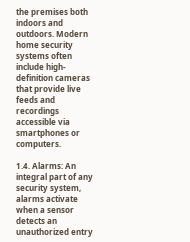the premises both indoors and outdoors. Modern home security systems often include high-definition cameras that provide live feeds and recordings accessible via smartphones or computers.

1.4. Alarms: An integral part of any security system, alarms activate when a sensor detects an unauthorized entry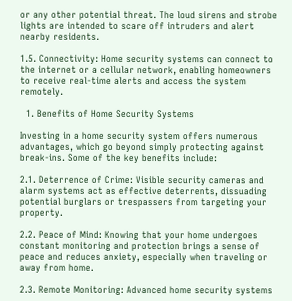or any other potential threat. The loud sirens and strobe lights are intended to scare off intruders and alert nearby residents.

1.5. Connectivity: Home security systems can connect to the internet or a cellular network, enabling homeowners to receive real-time alerts and access the system remotely.

  1. Benefits of Home Security Systems

Investing in a home security system offers numerous advantages, which go beyond simply protecting against break-ins. Some of the key benefits include:

2.1. Deterrence of Crime: Visible security cameras and alarm systems act as effective deterrents, dissuading potential burglars or trespassers from targeting your property.

2.2. Peace of Mind: Knowing that your home undergoes constant monitoring and protection brings a sense of peace and reduces anxiety, especially when traveling or away from home.

2.3. Remote Monitoring: Advanced home security systems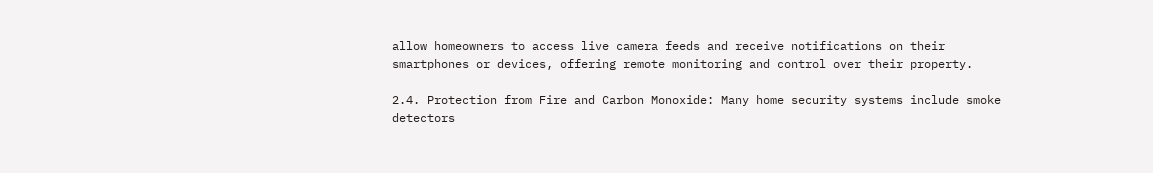allow homeowners to access live camera feeds and receive notifications on their smartphones or devices, offering remote monitoring and control over their property.

2.4. Protection from Fire and Carbon Monoxide: Many home security systems include smoke detectors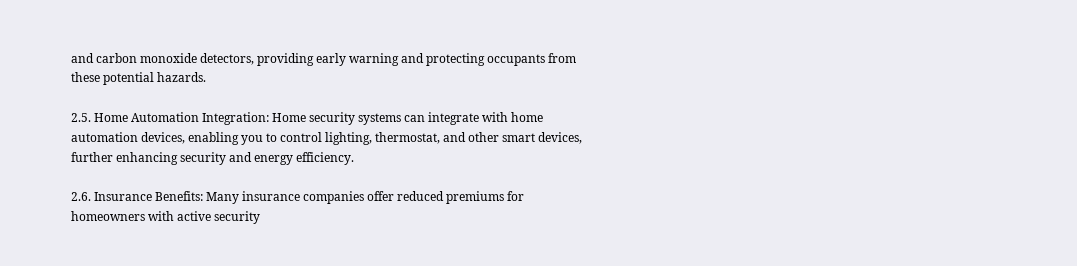and carbon monoxide detectors, providing early warning and protecting occupants from these potential hazards.

2.5. Home Automation Integration: Home security systems can integrate with home automation devices, enabling you to control lighting, thermostat, and other smart devices, further enhancing security and energy efficiency.

2.6. Insurance Benefits: Many insurance companies offer reduced premiums for homeowners with active security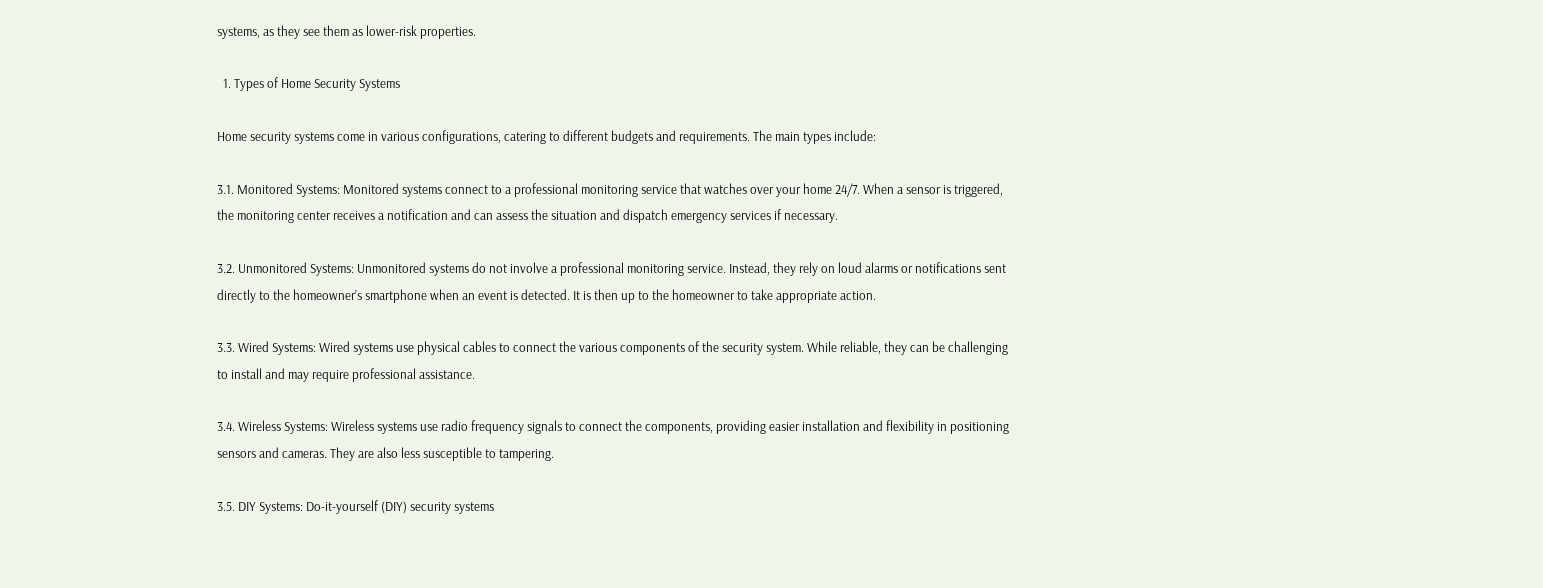systems, as they see them as lower-risk properties.

  1. Types of Home Security Systems

Home security systems come in various configurations, catering to different budgets and requirements. The main types include:

3.1. Monitored Systems: Monitored systems connect to a professional monitoring service that watches over your home 24/7. When a sensor is triggered, the monitoring center receives a notification and can assess the situation and dispatch emergency services if necessary.

3.2. Unmonitored Systems: Unmonitored systems do not involve a professional monitoring service. Instead, they rely on loud alarms or notifications sent directly to the homeowner’s smartphone when an event is detected. It is then up to the homeowner to take appropriate action.

3.3. Wired Systems: Wired systems use physical cables to connect the various components of the security system. While reliable, they can be challenging to install and may require professional assistance.

3.4. Wireless Systems: Wireless systems use radio frequency signals to connect the components, providing easier installation and flexibility in positioning sensors and cameras. They are also less susceptible to tampering.

3.5. DIY Systems: Do-it-yourself (DIY) security systems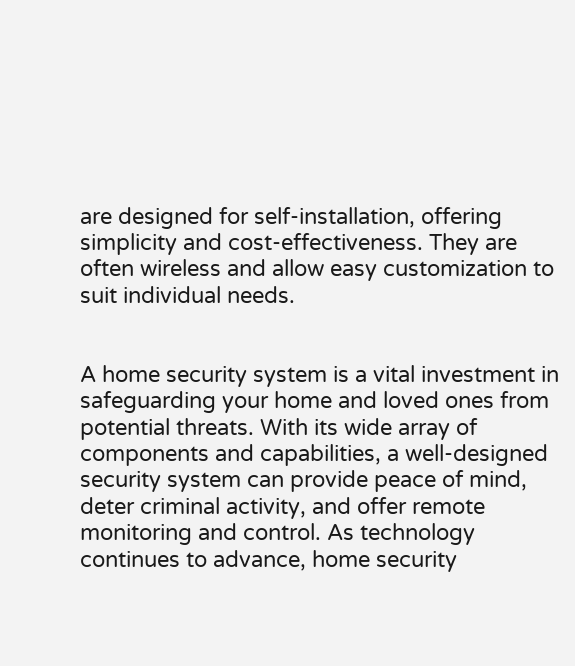are designed for self-installation, offering simplicity and cost-effectiveness. They are often wireless and allow easy customization to suit individual needs.


A home security system is a vital investment in safeguarding your home and loved ones from potential threats. With its wide array of components and capabilities, a well-designed security system can provide peace of mind, deter criminal activity, and offer remote monitoring and control. As technology continues to advance, home security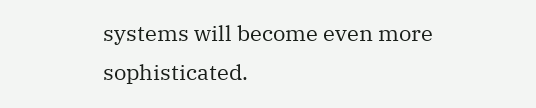systems will become even more sophisticated.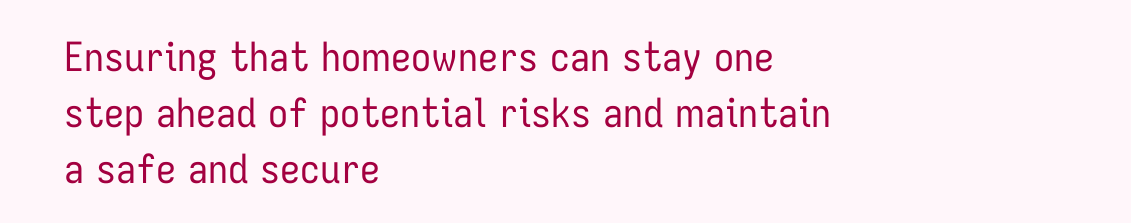Ensuring that homeowners can stay one step ahead of potential risks and maintain a safe and secure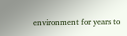environment for years to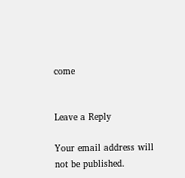come


Leave a Reply

Your email address will not be published.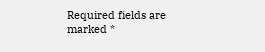Required fields are marked *